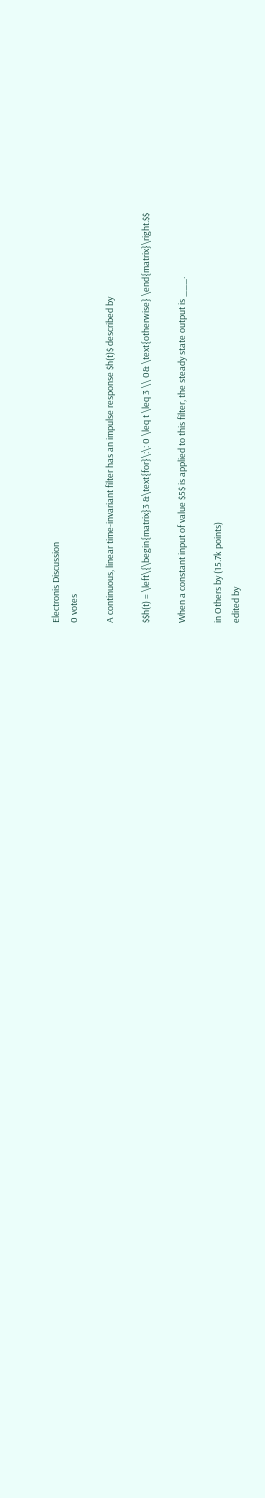Electronis Discussion
0 votes

A continuous, linear time-invariant filter has an impulse response $h(t)$ described by

$$h(t) = \left\{\begin{matrix}3 &\text{for}\:\: 0 \leq t \leq 3 \\ 0& \text{otherwise} \end{matrix}\right.$$

When a constant input of value $5$ is applied to this filter, the steady state output is ___.

in Others by (15.7k points)
edited by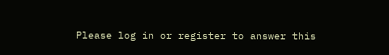Please log in or register to answer this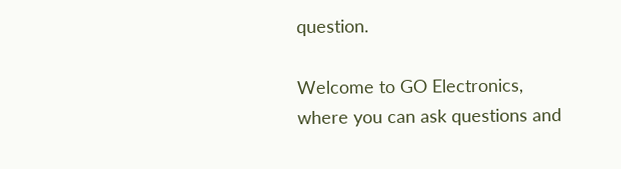question.

Welcome to GO Electronics, where you can ask questions and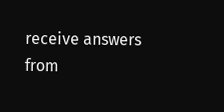receive answers from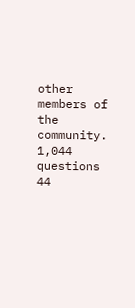other members of the community.
1,044 questions
44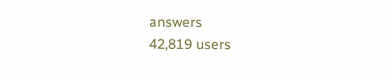answers
42,819 users